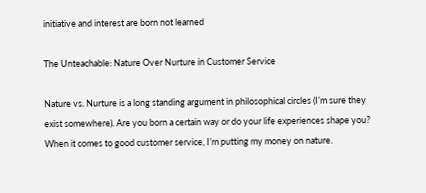initiative and interest are born not learned

The Unteachable: Nature Over Nurture in Customer Service

Nature vs. Nurture is a long standing argument in philosophical circles (I’m sure they exist somewhere). Are you born a certain way or do your life experiences shape you? When it comes to good customer service, I’m putting my money on nature.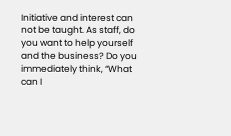Initiative and interest can not be taught. As staff, do you want to help yourself and the business? Do you immediately think, “What can I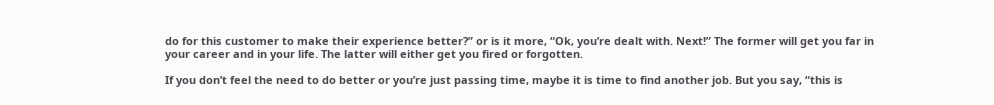do for this customer to make their experience better?” or is it more, “Ok, you’re dealt with. Next!” The former will get you far in your career and in your life. The latter will either get you fired or forgotten.

If you don’t feel the need to do better or you’re just passing time, maybe it is time to find another job. But you say, “this is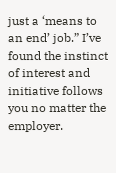just a ‘means to an end’ job.” I’ve found the instinct of interest and initiative follows you no matter the employer.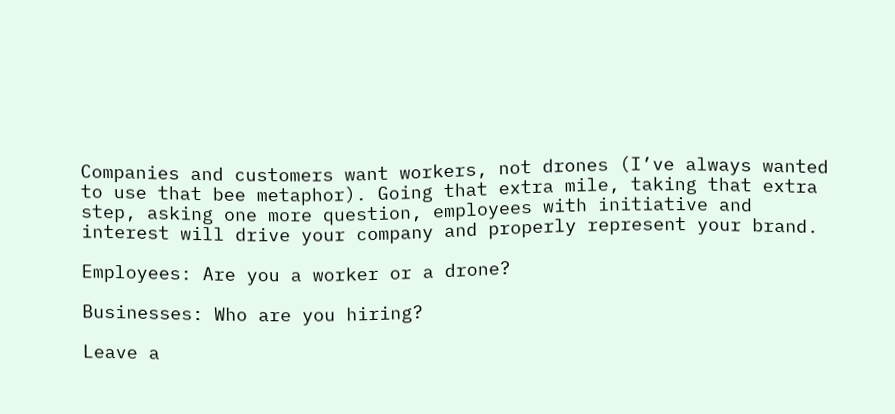Companies and customers want workers, not drones (I’ve always wanted to use that bee metaphor). Going that extra mile, taking that extra step, asking one more question, employees with initiative and interest will drive your company and properly represent your brand.

Employees: Are you a worker or a drone?

Businesses: Who are you hiring?

Leave a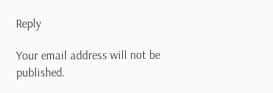Reply

Your email address will not be published.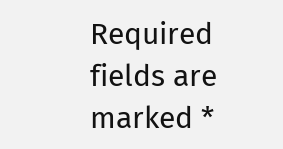Required fields are marked *